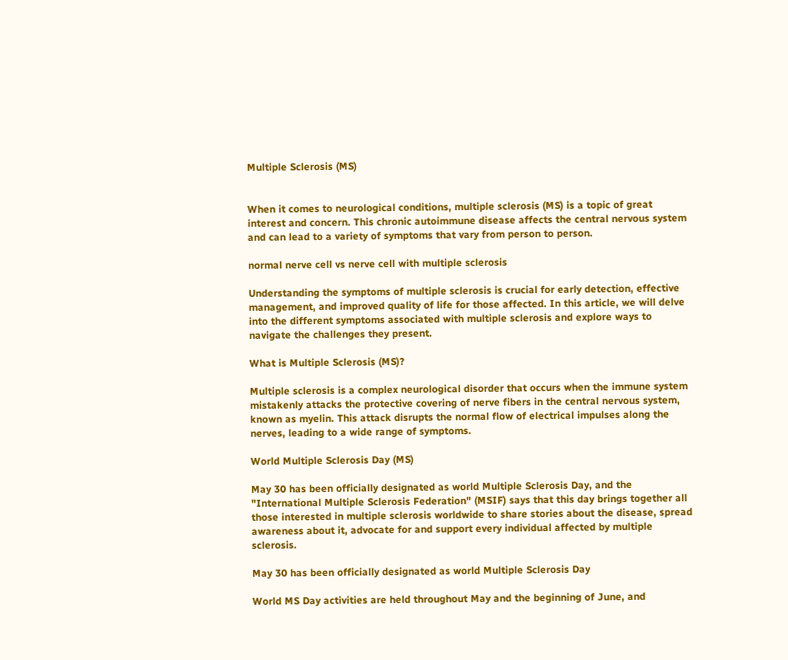Multiple Sclerosis (MS)


When it comes to neurological conditions, multiple sclerosis (MS) is a topic of great interest and concern. This chronic autoimmune disease affects the central nervous system and can lead to a variety of symptoms that vary from person to person.

normal nerve cell vs nerve cell with multiple sclerosis

Understanding the symptoms of multiple sclerosis is crucial for early detection, effective management, and improved quality of life for those affected. In this article, we will delve into the different symptoms associated with multiple sclerosis and explore ways to navigate the challenges they present.

What is Multiple Sclerosis (MS)?

Multiple sclerosis is a complex neurological disorder that occurs when the immune system mistakenly attacks the protective covering of nerve fibers in the central nervous system, known as myelin. This attack disrupts the normal flow of electrical impulses along the nerves, leading to a wide range of symptoms.

World Multiple Sclerosis Day (MS)

May 30 has been officially designated as world Multiple Sclerosis Day, and the "International Multiple Sclerosis Federation" (MSIF) says that this day brings together all those interested in multiple sclerosis worldwide to share stories about the disease, spread awareness about it, advocate for and support every individual affected by multiple sclerosis.

May 30 has been officially designated as world Multiple Sclerosis Day

World MS Day activities are held throughout May and the beginning of June, and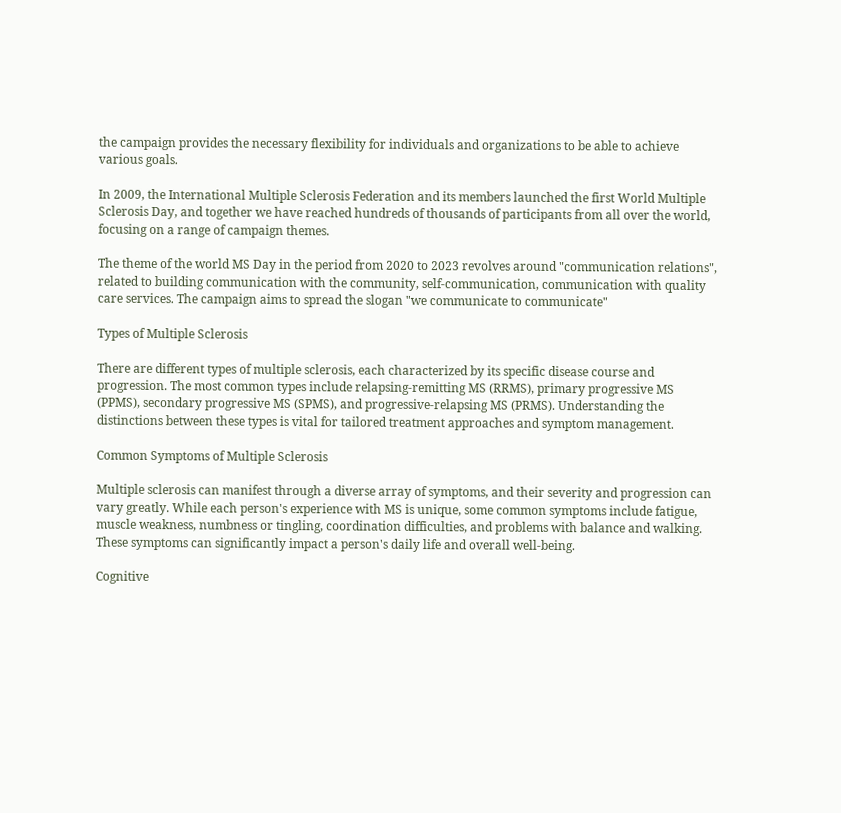the campaign provides the necessary flexibility for individuals and organizations to be able to achieve various goals.

In 2009, the International Multiple Sclerosis Federation and its members launched the first World Multiple Sclerosis Day, and together we have reached hundreds of thousands of participants from all over the world, focusing on a range of campaign themes.

The theme of the world MS Day in the period from 2020 to 2023 revolves around "communication relations", related to building communication with the community, self-communication, communication with quality care services. The campaign aims to spread the slogan "we communicate to communicate"

Types of Multiple Sclerosis

There are different types of multiple sclerosis, each characterized by its specific disease course and progression. The most common types include relapsing-remitting MS (RRMS), primary progressive MS (PPMS), secondary progressive MS (SPMS), and progressive-relapsing MS (PRMS). Understanding the distinctions between these types is vital for tailored treatment approaches and symptom management.

Common Symptoms of Multiple Sclerosis

Multiple sclerosis can manifest through a diverse array of symptoms, and their severity and progression can vary greatly. While each person's experience with MS is unique, some common symptoms include fatigue, muscle weakness, numbness or tingling, coordination difficulties, and problems with balance and walking. These symptoms can significantly impact a person's daily life and overall well-being.

Cognitive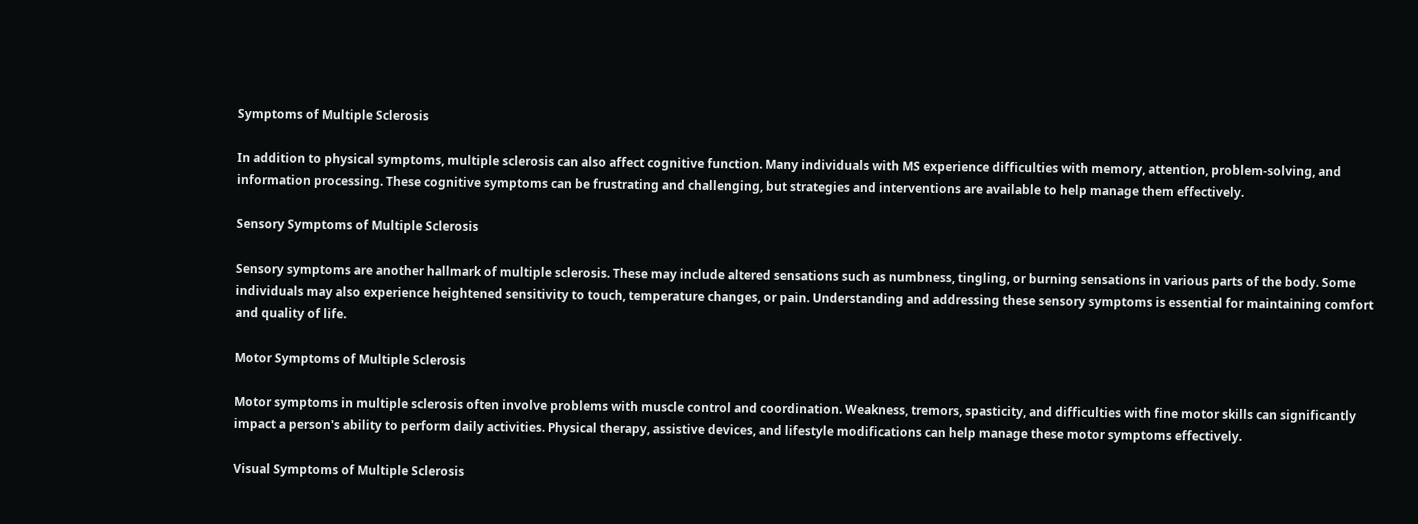Symptoms of Multiple Sclerosis

In addition to physical symptoms, multiple sclerosis can also affect cognitive function. Many individuals with MS experience difficulties with memory, attention, problem-solving, and information processing. These cognitive symptoms can be frustrating and challenging, but strategies and interventions are available to help manage them effectively.

Sensory Symptoms of Multiple Sclerosis

Sensory symptoms are another hallmark of multiple sclerosis. These may include altered sensations such as numbness, tingling, or burning sensations in various parts of the body. Some individuals may also experience heightened sensitivity to touch, temperature changes, or pain. Understanding and addressing these sensory symptoms is essential for maintaining comfort and quality of life.

Motor Symptoms of Multiple Sclerosis

Motor symptoms in multiple sclerosis often involve problems with muscle control and coordination. Weakness, tremors, spasticity, and difficulties with fine motor skills can significantly impact a person's ability to perform daily activities. Physical therapy, assistive devices, and lifestyle modifications can help manage these motor symptoms effectively.

Visual Symptoms of Multiple Sclerosis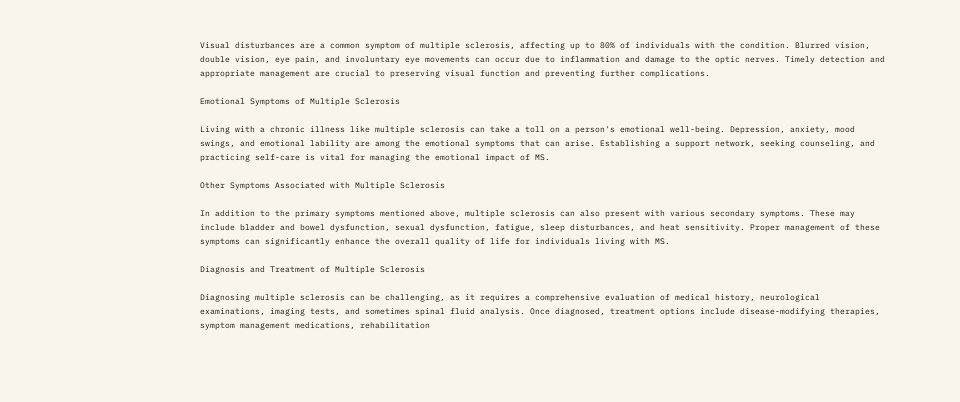Visual disturbances are a common symptom of multiple sclerosis, affecting up to 80% of individuals with the condition. Blurred vision, double vision, eye pain, and involuntary eye movements can occur due to inflammation and damage to the optic nerves. Timely detection and appropriate management are crucial to preserving visual function and preventing further complications.

Emotional Symptoms of Multiple Sclerosis

Living with a chronic illness like multiple sclerosis can take a toll on a person's emotional well-being. Depression, anxiety, mood swings, and emotional lability are among the emotional symptoms that can arise. Establishing a support network, seeking counseling, and practicing self-care is vital for managing the emotional impact of MS.

Other Symptoms Associated with Multiple Sclerosis

In addition to the primary symptoms mentioned above, multiple sclerosis can also present with various secondary symptoms. These may include bladder and bowel dysfunction, sexual dysfunction, fatigue, sleep disturbances, and heat sensitivity. Proper management of these symptoms can significantly enhance the overall quality of life for individuals living with MS.

Diagnosis and Treatment of Multiple Sclerosis

Diagnosing multiple sclerosis can be challenging, as it requires a comprehensive evaluation of medical history, neurological examinations, imaging tests, and sometimes spinal fluid analysis. Once diagnosed, treatment options include disease-modifying therapies, symptom management medications, rehabilitation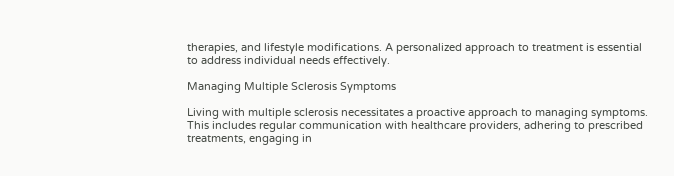therapies, and lifestyle modifications. A personalized approach to treatment is essential to address individual needs effectively.

Managing Multiple Sclerosis Symptoms

Living with multiple sclerosis necessitates a proactive approach to managing symptoms. This includes regular communication with healthcare providers, adhering to prescribed treatments, engaging in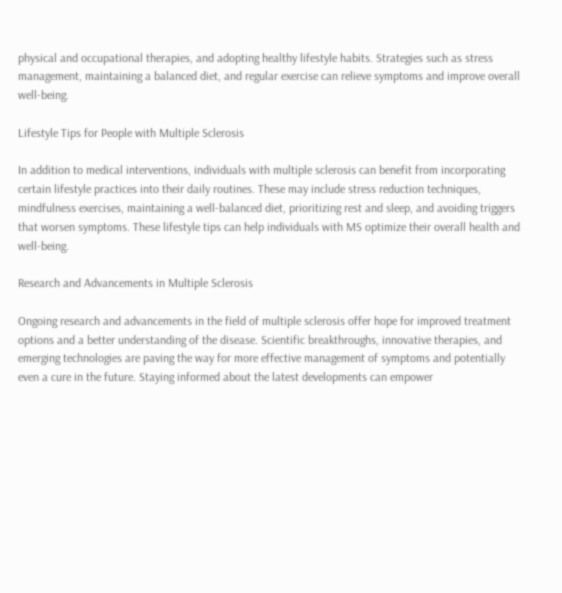physical and occupational therapies, and adopting healthy lifestyle habits. Strategies such as stress management, maintaining a balanced diet, and regular exercise can relieve symptoms and improve overall well-being.

Lifestyle Tips for People with Multiple Sclerosis

In addition to medical interventions, individuals with multiple sclerosis can benefit from incorporating certain lifestyle practices into their daily routines. These may include stress reduction techniques, mindfulness exercises, maintaining a well-balanced diet, prioritizing rest and sleep, and avoiding triggers that worsen symptoms. These lifestyle tips can help individuals with MS optimize their overall health and well-being.

Research and Advancements in Multiple Sclerosis

Ongoing research and advancements in the field of multiple sclerosis offer hope for improved treatment options and a better understanding of the disease. Scientific breakthroughs, innovative therapies, and emerging technologies are paving the way for more effective management of symptoms and potentially even a cure in the future. Staying informed about the latest developments can empower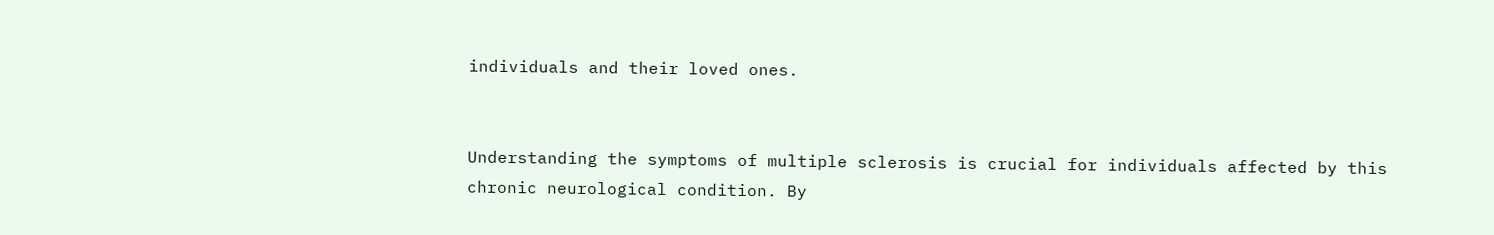individuals and their loved ones.


Understanding the symptoms of multiple sclerosis is crucial for individuals affected by this chronic neurological condition. By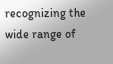recognizing the wide range of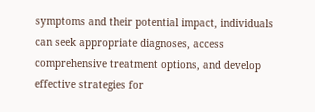symptoms and their potential impact, individuals can seek appropriate diagnoses, access comprehensive treatment options, and develop effective strategies for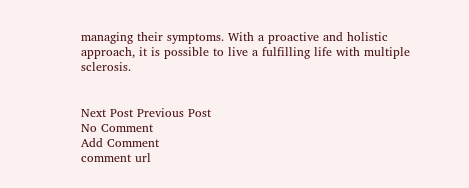managing their symptoms. With a proactive and holistic approach, it is possible to live a fulfilling life with multiple sclerosis.


Next Post Previous Post
No Comment
Add Comment
comment url